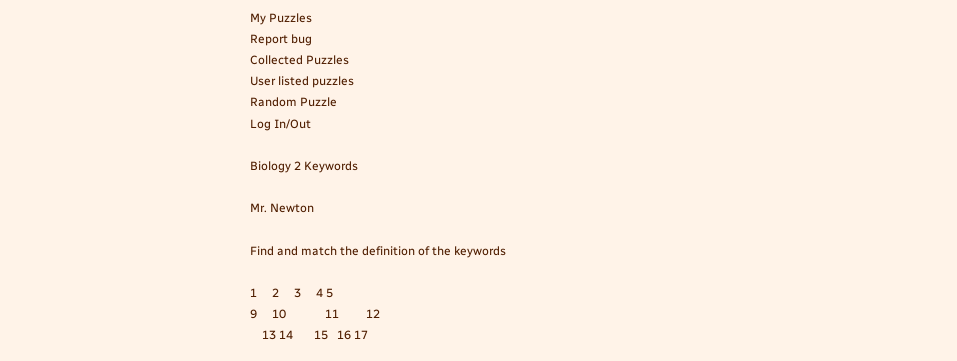My Puzzles
Report bug
Collected Puzzles
User listed puzzles
Random Puzzle
Log In/Out

Biology 2 Keywords

Mr. Newton

Find and match the definition of the keywords

1     2     3     4 5
9     10             11         12
    13 14       15   16 17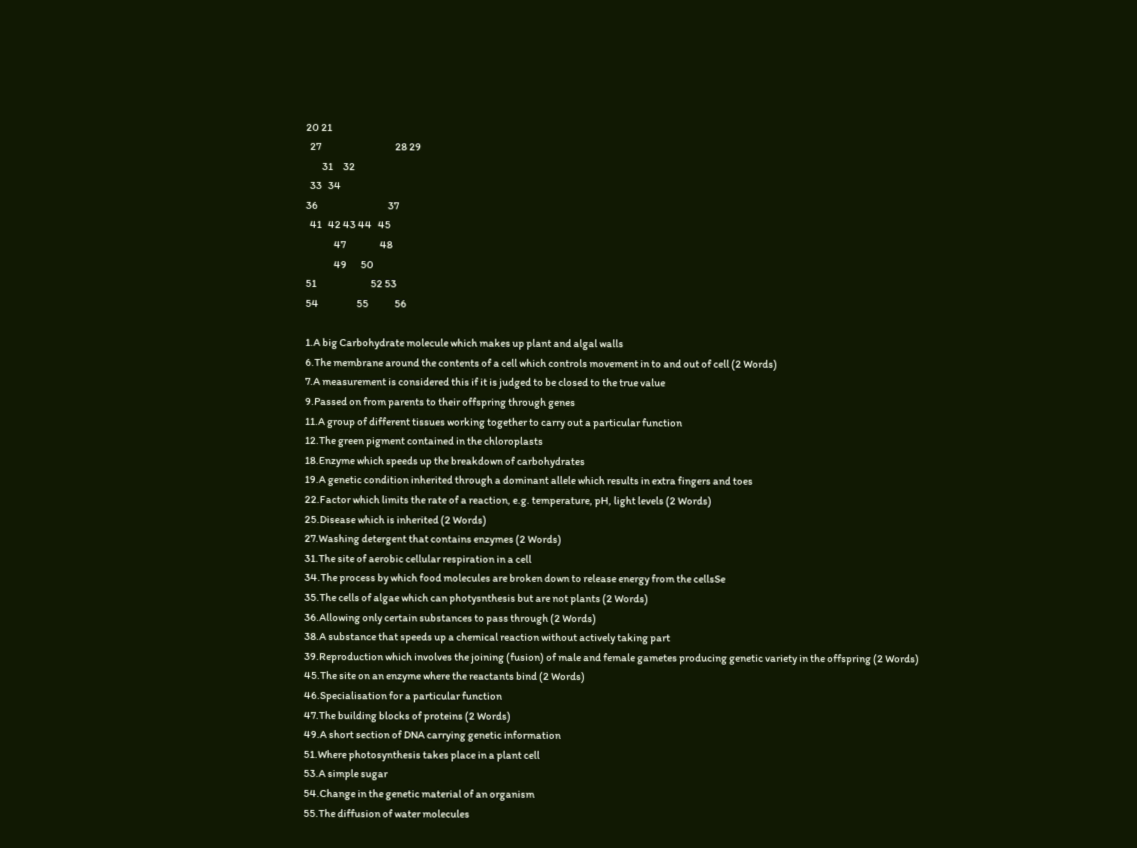20 21
  27                                     28 29
        31     32
  33   34
36                                   37
  41   42 43 44   45
              47                 48
              49       50
51                           52 53
54                   55             56

1.A big Carbohydrate molecule which makes up plant and algal walls
6.The membrane around the contents of a cell which controls movement in to and out of cell (2 Words)
7.A measurement is considered this if it is judged to be closed to the true value
9.Passed on from parents to their offspring through genes
11.A group of different tissues working together to carry out a particular function
12.The green pigment contained in the chloroplasts
18.Enzyme which speeds up the breakdown of carbohydrates
19.A genetic condition inherited through a dominant allele which results in extra fingers and toes
22.Factor which limits the rate of a reaction, e.g. temperature, pH, light levels (2 Words)
25.Disease which is inherited (2 Words)
27.Washing detergent that contains enzymes (2 Words)
31.The site of aerobic cellular respiration in a cell
34.The process by which food molecules are broken down to release energy from the cellsSe
35.The cells of algae which can photysnthesis but are not plants (2 Words)
36.Allowing only certain substances to pass through (2 Words)
38.A substance that speeds up a chemical reaction without actively taking part
39.Reproduction which involves the joining (fusion) of male and female gametes producing genetic variety in the offspring (2 Words)
45.The site on an enzyme where the reactants bind (2 Words)
46.Specialisation for a particular function
47.The building blocks of proteins (2 Words)
49.A short section of DNA carrying genetic information
51.Where photosynthesis takes place in a plant cell
53.A simple sugar
54.Change in the genetic material of an organism
55.The diffusion of water molecules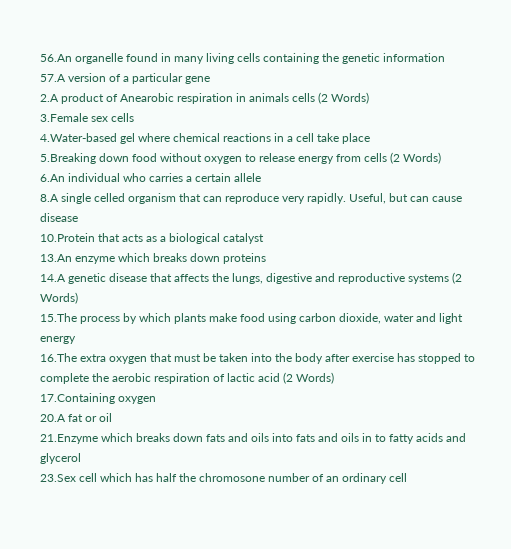56.An organelle found in many living cells containing the genetic information
57.A version of a particular gene
2.A product of Anearobic respiration in animals cells (2 Words)
3.Female sex cells
4.Water-based gel where chemical reactions in a cell take place
5.Breaking down food without oxygen to release energy from cells (2 Words)
6.An individual who carries a certain allele
8.A single celled organism that can reproduce very rapidly. Useful, but can cause disease
10.Protein that acts as a biological catalyst
13.An enzyme which breaks down proteins
14.A genetic disease that affects the lungs, digestive and reproductive systems (2 Words)
15.The process by which plants make food using carbon dioxide, water and light energy
16.The extra oxygen that must be taken into the body after exercise has stopped to complete the aerobic respiration of lactic acid (2 Words)
17.Containing oxygen
20.A fat or oil
21.Enzyme which breaks down fats and oils into fats and oils in to fatty acids and glycerol
23.Sex cell which has half the chromosone number of an ordinary cell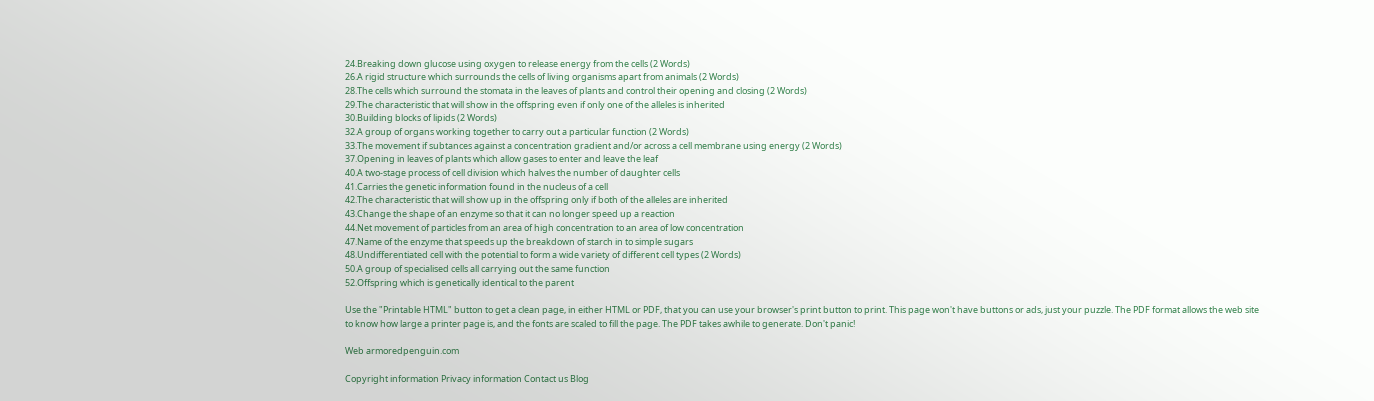24.Breaking down glucose using oxygen to release energy from the cells (2 Words)
26.A rigid structure which surrounds the cells of living organisms apart from animals (2 Words)
28.The cells which surround the stomata in the leaves of plants and control their opening and closing (2 Words)
29.The characteristic that will show in the offspring even if only one of the alleles is inherited
30.Building blocks of lipids (2 Words)
32.A group of organs working together to carry out a particular function (2 Words)
33.The movement if subtances against a concentration gradient and/or across a cell membrane using energy (2 Words)
37.Opening in leaves of plants which allow gases to enter and leave the leaf
40.A two-stage process of cell division which halves the number of daughter cells
41.Carries the genetic information found in the nucleus of a cell
42.The characteristic that will show up in the offspring only if both of the alleles are inherited
43.Change the shape of an enzyme so that it can no longer speed up a reaction
44.Net movement of particles from an area of high concentration to an area of low concentration
47.Name of the enzyme that speeds up the breakdown of starch in to simple sugars
48.Undifferentiated cell with the potential to form a wide variety of different cell types (2 Words)
50.A group of specialised cells all carrying out the same function
52.Offspring which is genetically identical to the parent

Use the "Printable HTML" button to get a clean page, in either HTML or PDF, that you can use your browser's print button to print. This page won't have buttons or ads, just your puzzle. The PDF format allows the web site to know how large a printer page is, and the fonts are scaled to fill the page. The PDF takes awhile to generate. Don't panic!

Web armoredpenguin.com

Copyright information Privacy information Contact us Blog